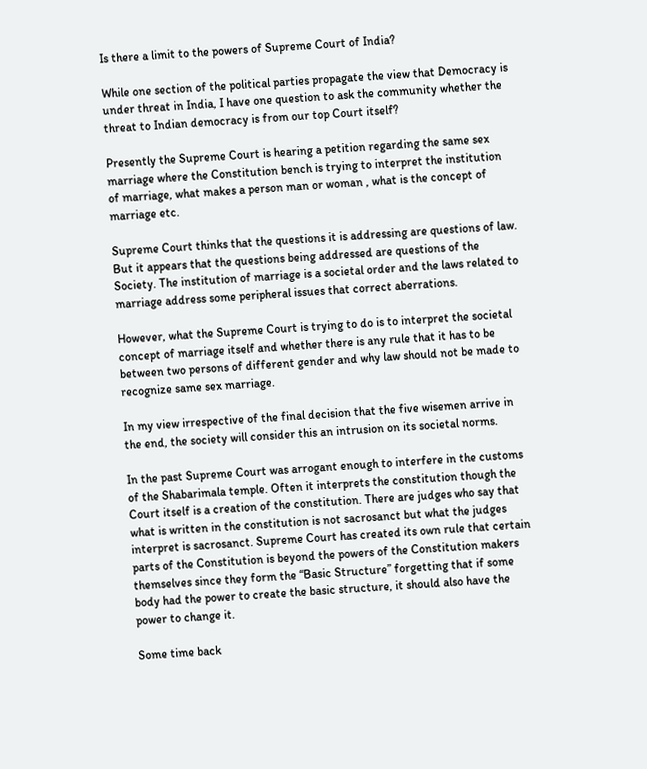Is there a limit to the powers of Supreme Court of India?

While one section of the political parties propagate the view that Democracy is under threat in India, I have one question to ask the community whether the threat to Indian democracy is from our top Court itself?

Presently the Supreme Court is hearing a petition regarding the same sex marriage where the Constitution bench is trying to interpret the institution of marriage, what makes a person man or woman , what is the concept of marriage etc.

Supreme Court thinks that the questions it is addressing are questions of law. But it appears that the questions being addressed are questions of the Society. The institution of marriage is a societal order and the laws related to marriage address some peripheral issues that correct aberrations.

However, what the Supreme Court is trying to do is to interpret the societal concept of marriage itself and whether there is any rule that it has to be between two persons of different gender and why law should not be made to recognize same sex marriage.

In my view irrespective of the final decision that the five wisemen arrive in the end, the society will consider this an intrusion on its societal norms.

In the past Supreme Court was arrogant enough to interfere in the customs of the Shabarimala temple. Often it interprets the constitution though the Court itself is a creation of the constitution. There are judges who say that what is written in the constitution is not sacrosanct but what the judges interpret is sacrosanct. Supreme Court has created its own rule that certain parts of the Constitution is beyond the powers of the Constitution makers themselves since they form the “Basic Structure” forgetting that if some body had the power to create the basic structure, it should also have the power to change it.

Some time back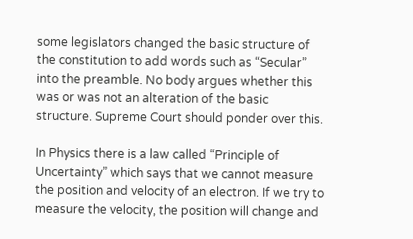some legislators changed the basic structure of the constitution to add words such as “Secular” into the preamble. No body argues whether this was or was not an alteration of the basic structure. Supreme Court should ponder over this.

In Physics there is a law called “Principle of Uncertainty” which says that we cannot measure the position and velocity of an electron. If we try to measure the velocity, the position will change and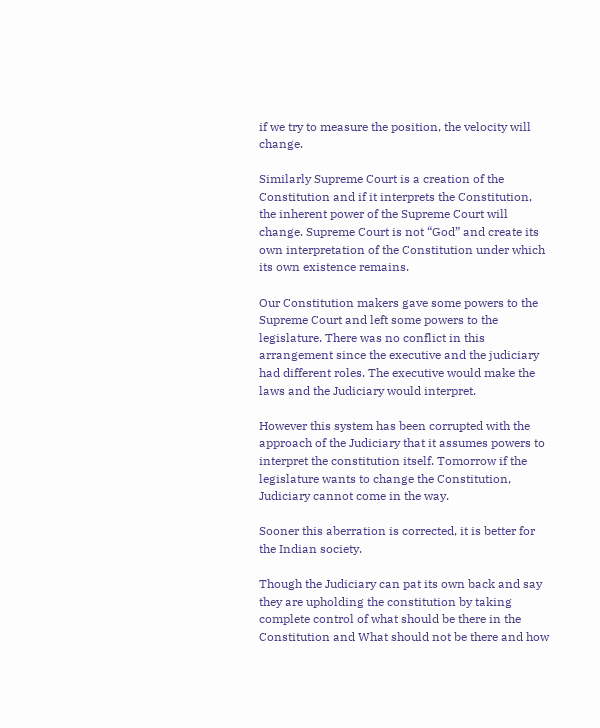if we try to measure the position, the velocity will change.

Similarly Supreme Court is a creation of the Constitution and if it interprets the Constitution, the inherent power of the Supreme Court will change. Supreme Court is not “God” and create its own interpretation of the Constitution under which its own existence remains.

Our Constitution makers gave some powers to the Supreme Court and left some powers to the legislature. There was no conflict in this arrangement since the executive and the judiciary had different roles. The executive would make the laws and the Judiciary would interpret.

However this system has been corrupted with the approach of the Judiciary that it assumes powers to interpret the constitution itself. Tomorrow if the legislature wants to change the Constitution, Judiciary cannot come in the way.

Sooner this aberration is corrected, it is better for the Indian society.

Though the Judiciary can pat its own back and say they are upholding the constitution by taking complete control of what should be there in the Constitution and What should not be there and how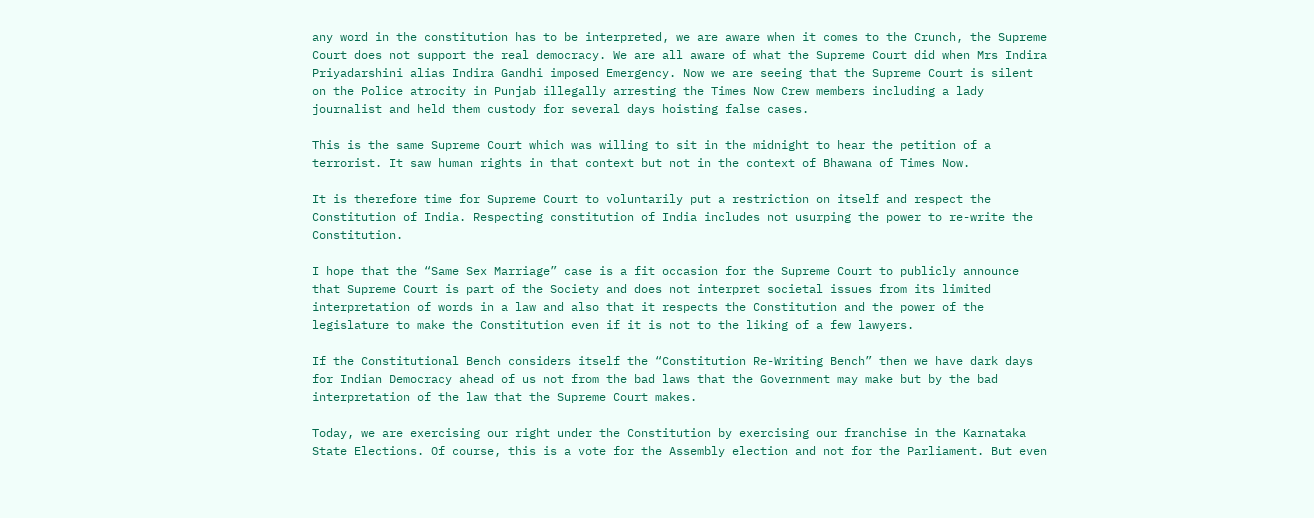any word in the constitution has to be interpreted, we are aware when it comes to the Crunch, the Supreme Court does not support the real democracy. We are all aware of what the Supreme Court did when Mrs Indira Priyadarshini alias Indira Gandhi imposed Emergency. Now we are seeing that the Supreme Court is silent on the Police atrocity in Punjab illegally arresting the Times Now Crew members including a lady journalist and held them custody for several days hoisting false cases.

This is the same Supreme Court which was willing to sit in the midnight to hear the petition of a terrorist. It saw human rights in that context but not in the context of Bhawana of Times Now.

It is therefore time for Supreme Court to voluntarily put a restriction on itself and respect the Constitution of India. Respecting constitution of India includes not usurping the power to re-write the Constitution.

I hope that the “Same Sex Marriage” case is a fit occasion for the Supreme Court to publicly announce that Supreme Court is part of the Society and does not interpret societal issues from its limited interpretation of words in a law and also that it respects the Constitution and the power of the legislature to make the Constitution even if it is not to the liking of a few lawyers.

If the Constitutional Bench considers itself the “Constitution Re-Writing Bench” then we have dark days for Indian Democracy ahead of us not from the bad laws that the Government may make but by the bad interpretation of the law that the Supreme Court makes.

Today, we are exercising our right under the Constitution by exercising our franchise in the Karnataka State Elections. Of course, this is a vote for the Assembly election and not for the Parliament. But even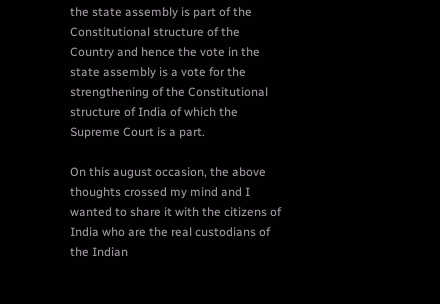the state assembly is part of the Constitutional structure of the Country and hence the vote in the state assembly is a vote for the strengthening of the Constitutional structure of India of which the Supreme Court is a part.

On this august occasion, the above thoughts crossed my mind and I wanted to share it with the citizens of India who are the real custodians of the Indian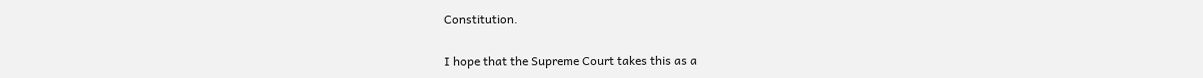Constitution.

I hope that the Supreme Court takes this as a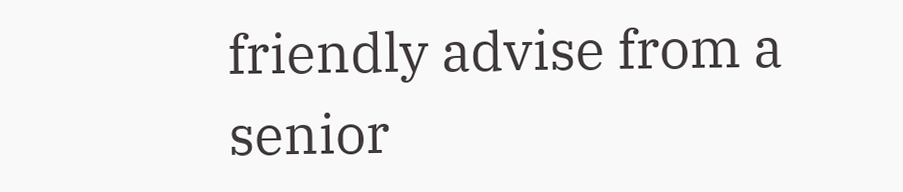friendly advise from a senior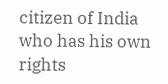citizen of India who has his own rights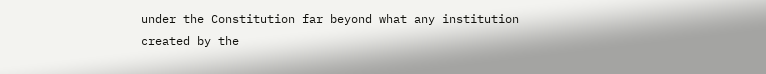under the Constitution far beyond what any institution created by the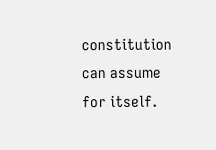constitution can assume for itself.